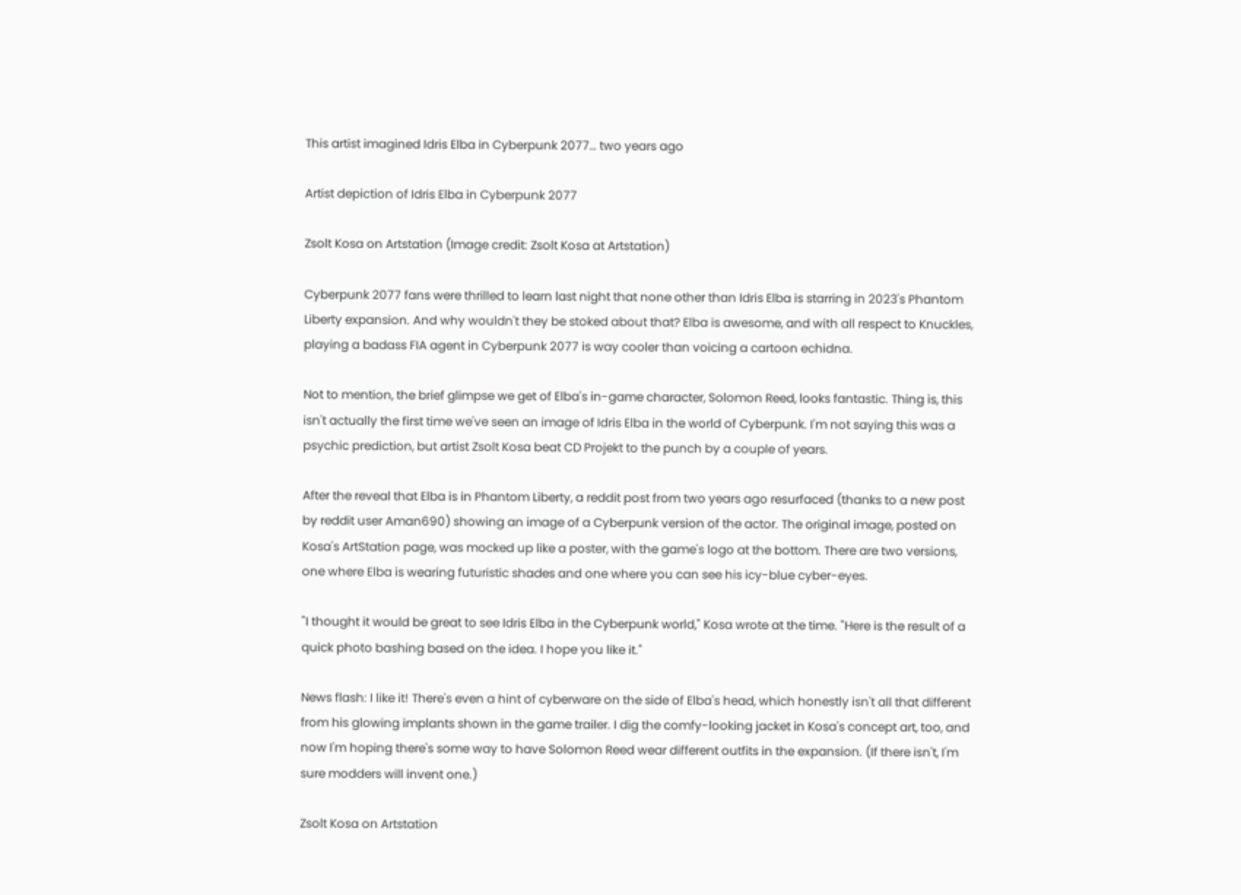This artist imagined Idris Elba in Cyberpunk 2077… two years ago

Artist depiction of Idris Elba in Cyberpunk 2077

Zsolt Kosa on Artstation (Image credit: Zsolt Kosa at Artstation)

Cyberpunk 2077 fans were thrilled to learn last night that none other than Idris Elba is starring in 2023's Phantom Liberty expansion. And why wouldn't they be stoked about that? Elba is awesome, and with all respect to Knuckles, playing a badass FIA agent in Cyberpunk 2077 is way cooler than voicing a cartoon echidna.

Not to mention, the brief glimpse we get of Elba's in-game character, Solomon Reed, looks fantastic. Thing is, this isn't actually the first time we've seen an image of Idris Elba in the world of Cyberpunk. I'm not saying this was a psychic prediction, but artist Zsolt Kosa beat CD Projekt to the punch by a couple of years.

After the reveal that Elba is in Phantom Liberty, a reddit post from two years ago resurfaced (thanks to a new post by reddit user Aman690) showing an image of a Cyberpunk version of the actor. The original image, posted on Kosa's ArtStation page, was mocked up like a poster, with the game's logo at the bottom. There are two versions, one where Elba is wearing futuristic shades and one where you can see his icy-blue cyber-eyes.

"I thought it would be great to see Idris Elba in the Cyberpunk world," Kosa wrote at the time. "Here is the result of a quick photo bashing based on the idea. I hope you like it."

News flash: I like it! There's even a hint of cyberware on the side of Elba's head, which honestly isn't all that different from his glowing implants shown in the game trailer. I dig the comfy-looking jacket in Kosa's concept art, too, and now I'm hoping there's some way to have Solomon Reed wear different outfits in the expansion. (If there isn't, I'm sure modders will invent one.)

Zsolt Kosa on Artstation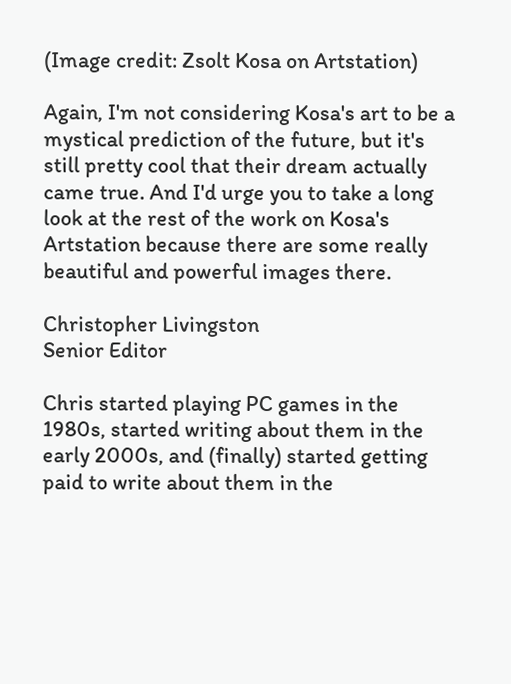(Image credit: Zsolt Kosa on Artstation)

Again, I'm not considering Kosa's art to be a mystical prediction of the future, but it's still pretty cool that their dream actually came true. And I'd urge you to take a long look at the rest of the work on Kosa's Artstation because there are some really beautiful and powerful images there.

Christopher Livingston
Senior Editor

Chris started playing PC games in the 1980s, started writing about them in the early 2000s, and (finally) started getting paid to write about them in the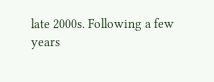late 2000s. Following a few years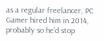as a regular freelancer, PC Gamer hired him in 2014, probably so he'd stop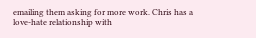emailing them asking for more work. Chris has a love-hate relationship with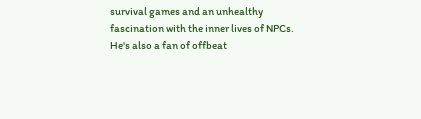survival games and an unhealthy fascination with the inner lives of NPCs. He's also a fan of offbeat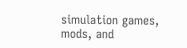simulation games, mods, and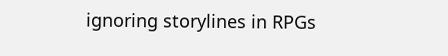ignoring storylines in RPGs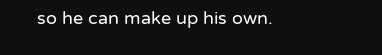so he can make up his own.